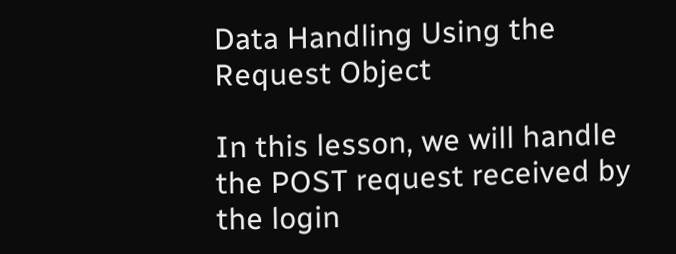Data Handling Using the Request Object

In this lesson, we will handle the POST request received by the login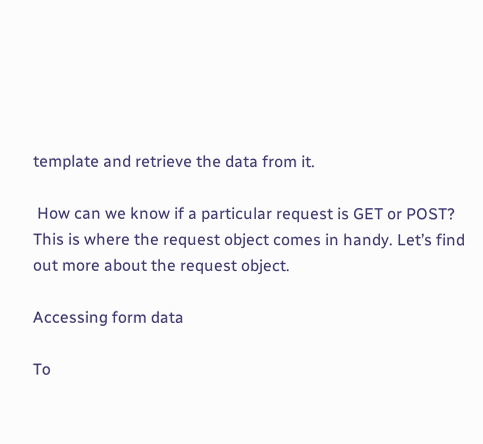template and retrieve the data from it.

 How can we know if a particular request is GET or POST?
This is where the request object comes in handy. Let’s find out more about the request object.

Accessing form data

To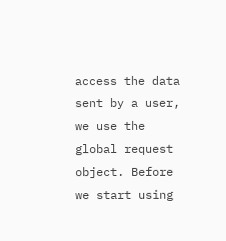access the data sent by a user, we use the global request object. Before we start using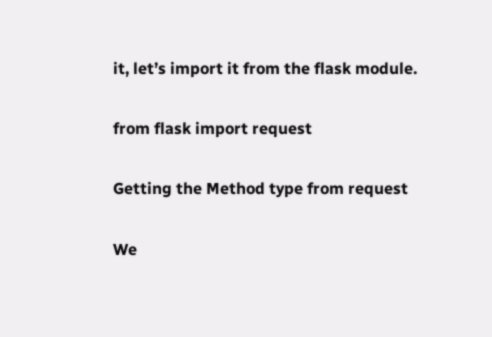it, let’s import it from the flask module.

from flask import request

Getting the Method type from request

We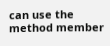can use the method member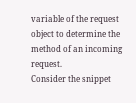variable of the request object to determine the method of an incoming request.
Consider the snippet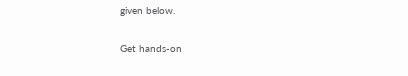given below.

Get hands-on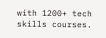with 1200+ tech skills courses.